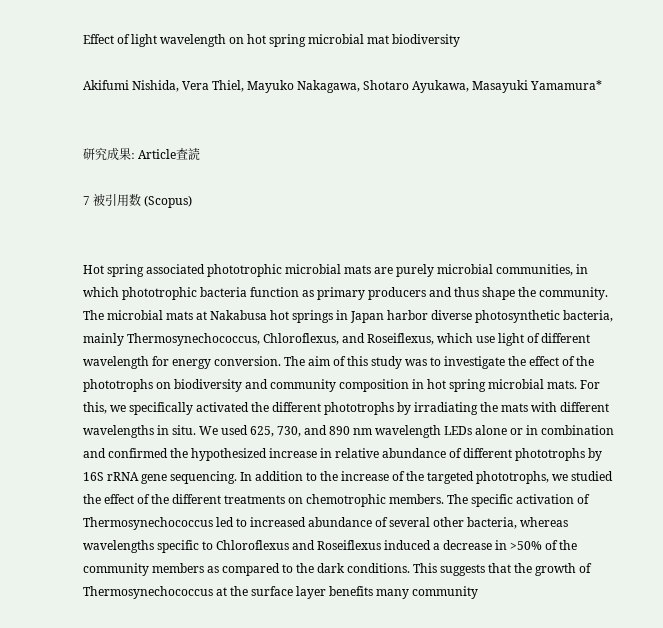Effect of light wavelength on hot spring microbial mat biodiversity

Akifumi Nishida, Vera Thiel, Mayuko Nakagawa, Shotaro Ayukawa, Masayuki Yamamura*


研究成果: Article査読

7 被引用数 (Scopus)


Hot spring associated phototrophic microbial mats are purely microbial communities, in which phototrophic bacteria function as primary producers and thus shape the community. The microbial mats at Nakabusa hot springs in Japan harbor diverse photosynthetic bacteria, mainly Thermosynechococcus, Chloroflexus, and Roseiflexus, which use light of different wavelength for energy conversion. The aim of this study was to investigate the effect of the phototrophs on biodiversity and community composition in hot spring microbial mats. For this, we specifically activated the different phototrophs by irradiating the mats with different wavelengths in situ. We used 625, 730, and 890 nm wavelength LEDs alone or in combination and confirmed the hypothesized increase in relative abundance of different phototrophs by 16S rRNA gene sequencing. In addition to the increase of the targeted phototrophs, we studied the effect of the different treatments on chemotrophic members. The specific activation of Thermosynechococcus led to increased abundance of several other bacteria, whereas wavelengths specific to Chloroflexus and Roseiflexus induced a decrease in >50% of the community members as compared to the dark conditions. This suggests that the growth of Thermosynechococcus at the surface layer benefits many community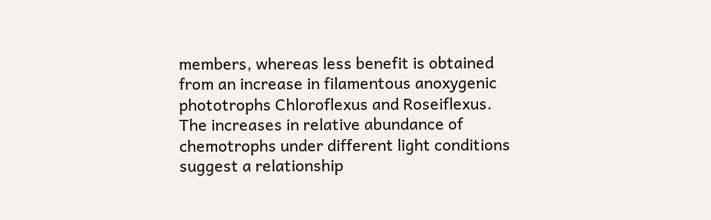members, whereas less benefit is obtained from an increase in filamentous anoxygenic phototrophs Chloroflexus and Roseiflexus. The increases in relative abundance of chemotrophs under different light conditions suggest a relationship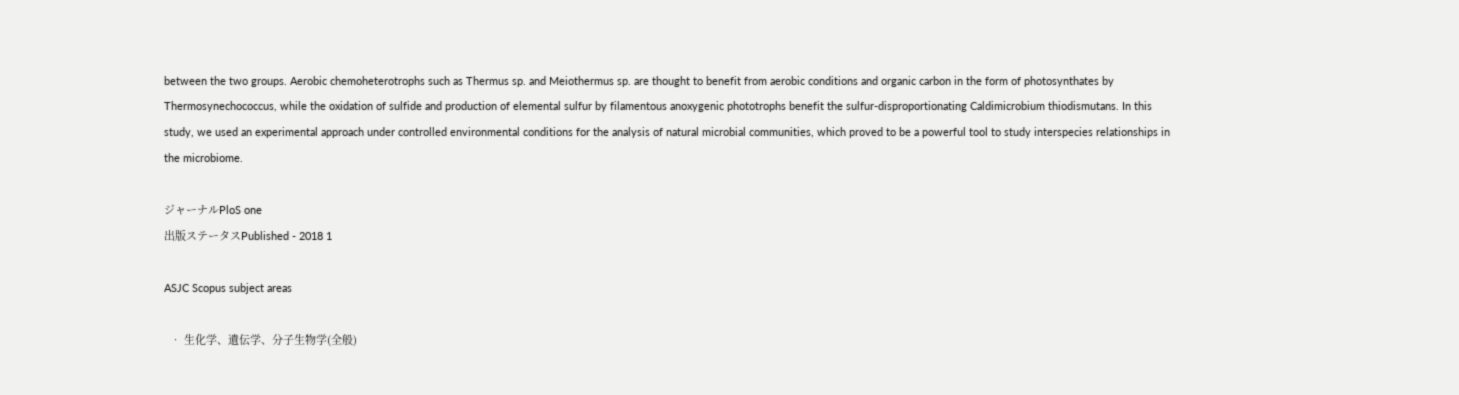between the two groups. Aerobic chemoheterotrophs such as Thermus sp. and Meiothermus sp. are thought to benefit from aerobic conditions and organic carbon in the form of photosynthates by Thermosynechococcus, while the oxidation of sulfide and production of elemental sulfur by filamentous anoxygenic phototrophs benefit the sulfur-disproportionating Caldimicrobium thiodismutans. In this study, we used an experimental approach under controlled environmental conditions for the analysis of natural microbial communities, which proved to be a powerful tool to study interspecies relationships in the microbiome.

ジャーナルPloS one
出版ステータスPublished - 2018 1

ASJC Scopus subject areas

  • 生化学、遺伝学、分子生物学(全般)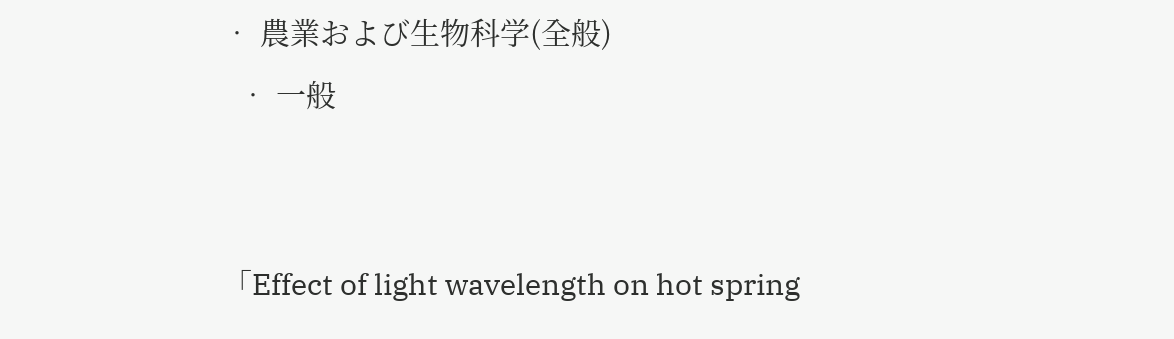• 農業および生物科学(全般)
  • 一般


「Effect of light wavelength on hot spring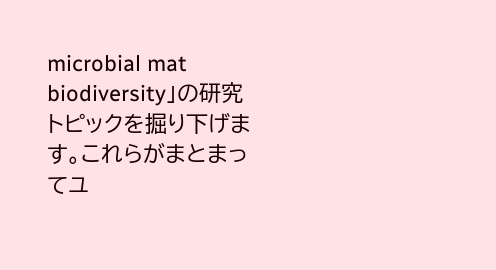microbial mat biodiversity」の研究トピックを掘り下げます。これらがまとまってユ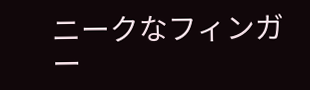ニークなフィンガー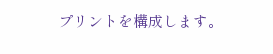プリントを構成します。